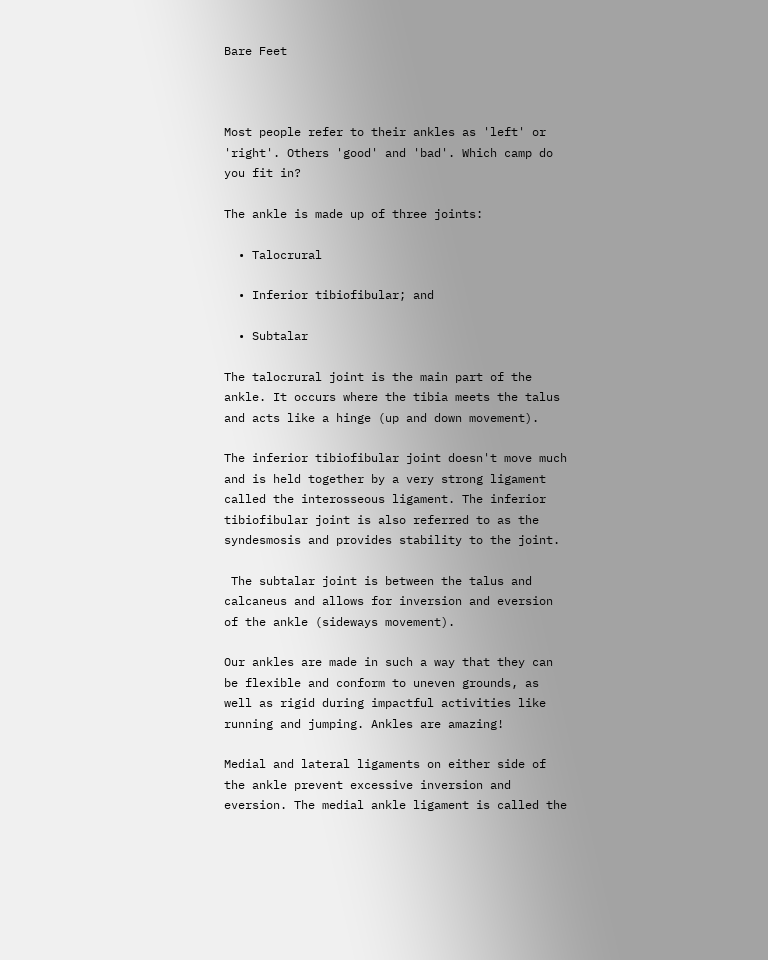Bare Feet



Most people refer to their ankles as 'left' or 'right'. Others 'good' and 'bad'. Which camp do you fit in?

The ankle is made up of three joints:

  • Talocrural

  • Inferior tibiofibular; and

  • Subtalar

The talocrural joint is the main part of the ankle. It occurs where the tibia meets the talus and acts like a hinge (up and down movement).

The inferior tibiofibular joint doesn't move much and is held together by a very strong ligament called the interosseous ligament. The inferior tibiofibular joint is also referred to as the syndesmosis and provides stability to the joint.

 The subtalar joint is between the talus and calcaneus and allows for inversion and eversion of the ankle (sideways movement).

Our ankles are made in such a way that they can be flexible and conform to uneven grounds, as well as rigid during impactful activities like running and jumping. Ankles are amazing!

Medial and lateral ligaments on either side of the ankle prevent excessive inversion and eversion. The medial ankle ligament is called the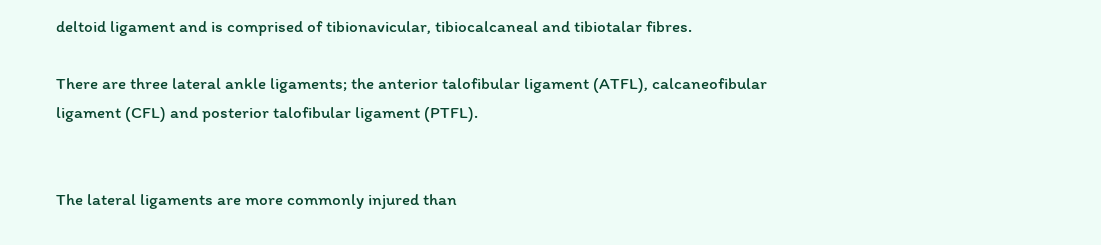deltoid ligament and is comprised of tibionavicular, tibiocalcaneal and tibiotalar fibres.

There are three lateral ankle ligaments; the anterior talofibular ligament (ATFL), calcaneofibular ligament (CFL) and posterior talofibular ligament (PTFL).


The lateral ligaments are more commonly injured than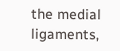the medial ligaments,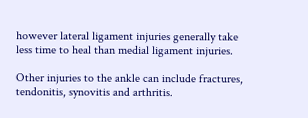however lateral ligament injuries generally take less time to heal than medial ligament injuries.

Other injuries to the ankle can include fractures, tendonitis, synovitis and arthritis.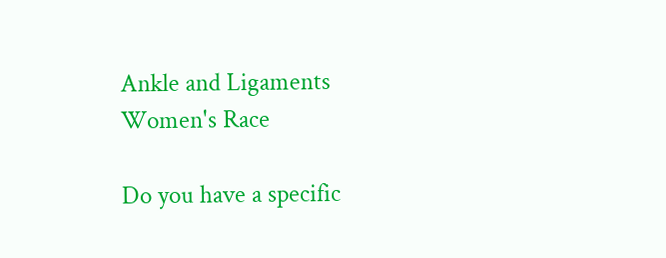Ankle and Ligaments
Women's Race

Do you have a specific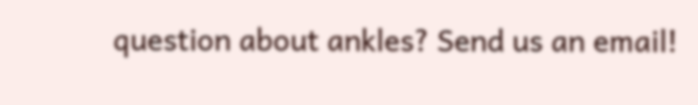question about ankles? Send us an email!